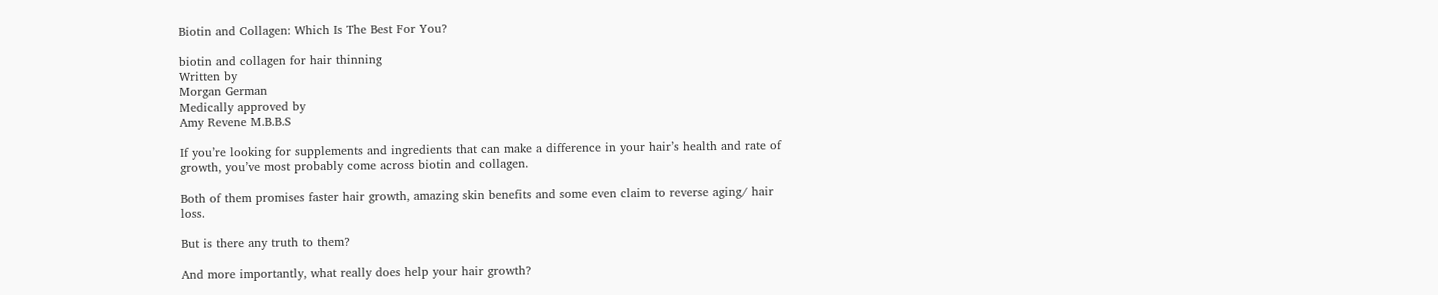Biotin and Collagen: Which Is The Best For You?

biotin and collagen for hair thinning
Written by
Morgan German
Medically approved by
Amy Revene M.B.B.S

If you’re looking for supplements and ingredients that can make a difference in your hair’s health and rate of growth, you’ve most probably come across biotin and collagen.

Both of them promises faster hair growth, amazing skin benefits and some even claim to reverse aging/ hair loss.

But is there any truth to them?

And more importantly, what really does help your hair growth?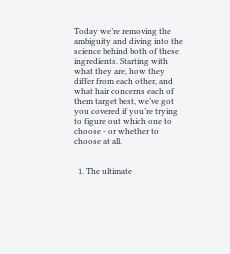Today we’re removing the ambiguity and diving into the science behind both of these ingredients. Starting with what they are, how they differ from each other, and what hair concerns each of them target best, we’ve got you covered if you’re trying to figure out which one to choose - or whether to choose at all.


  1. The ultimate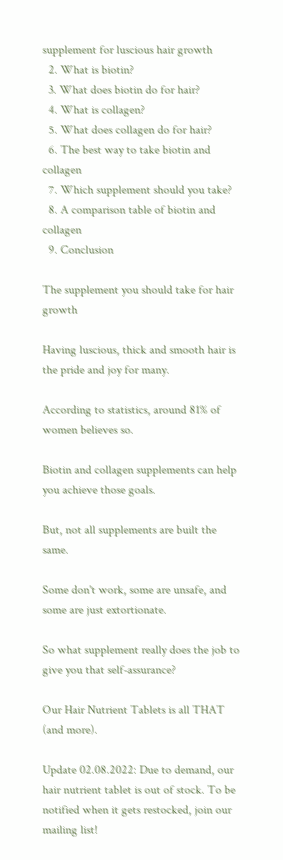supplement for luscious hair growth
  2. What is biotin?
  3. What does biotin do for hair?
  4. What is collagen?
  5. What does collagen do for hair?
  6. The best way to take biotin and collagen
  7. Which supplement should you take?
  8. A comparison table of biotin and collagen
  9. Conclusion

The supplement you should take for hair growth

Having luscious, thick and smooth hair is the pride and joy for many.

According to statistics, around 81% of women believes so.

Biotin and collagen supplements can help you achieve those goals.

But, not all supplements are built the same.

Some don't work, some are unsafe, and some are just extortionate.

So what supplement really does the job to give you that self-assurance?

Our Hair Nutrient Tablets is all THAT (and more).

Update 02.08.2022: Due to demand, our hair nutrient tablet is out of stock. To be notified when it gets restocked, join our mailing list!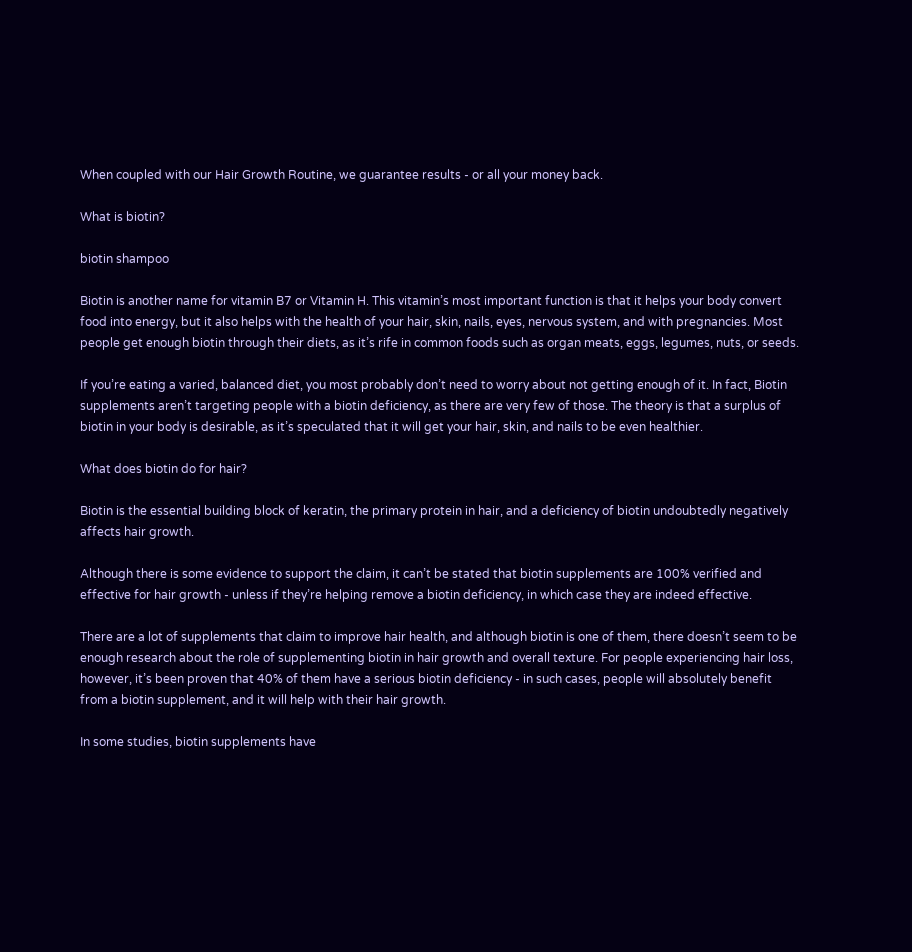When coupled with our Hair Growth Routine, we guarantee results - or all your money back.

What is biotin?

biotin shampoo

Biotin is another name for vitamin B7 or Vitamin H. This vitamin’s most important function is that it helps your body convert food into energy, but it also helps with the health of your hair, skin, nails, eyes, nervous system, and with pregnancies. Most people get enough biotin through their diets, as it’s rife in common foods such as organ meats, eggs, legumes, nuts, or seeds.

If you’re eating a varied, balanced diet, you most probably don’t need to worry about not getting enough of it. In fact, Biotin supplements aren’t targeting people with a biotin deficiency, as there are very few of those. The theory is that a surplus of biotin in your body is desirable, as it’s speculated that it will get your hair, skin, and nails to be even healthier.

What does biotin do for hair?

Biotin is the essential building block of keratin, the primary protein in hair, and a deficiency of biotin undoubtedly negatively affects hair growth.

Although there is some evidence to support the claim, it can’t be stated that biotin supplements are 100% verified and effective for hair growth - unless if they’re helping remove a biotin deficiency, in which case they are indeed effective.

There are a lot of supplements that claim to improve hair health, and although biotin is one of them, there doesn’t seem to be enough research about the role of supplementing biotin in hair growth and overall texture. For people experiencing hair loss, however, it’s been proven that 40% of them have a serious biotin deficiency - in such cases, people will absolutely benefit from a biotin supplement, and it will help with their hair growth.

In some studies, biotin supplements have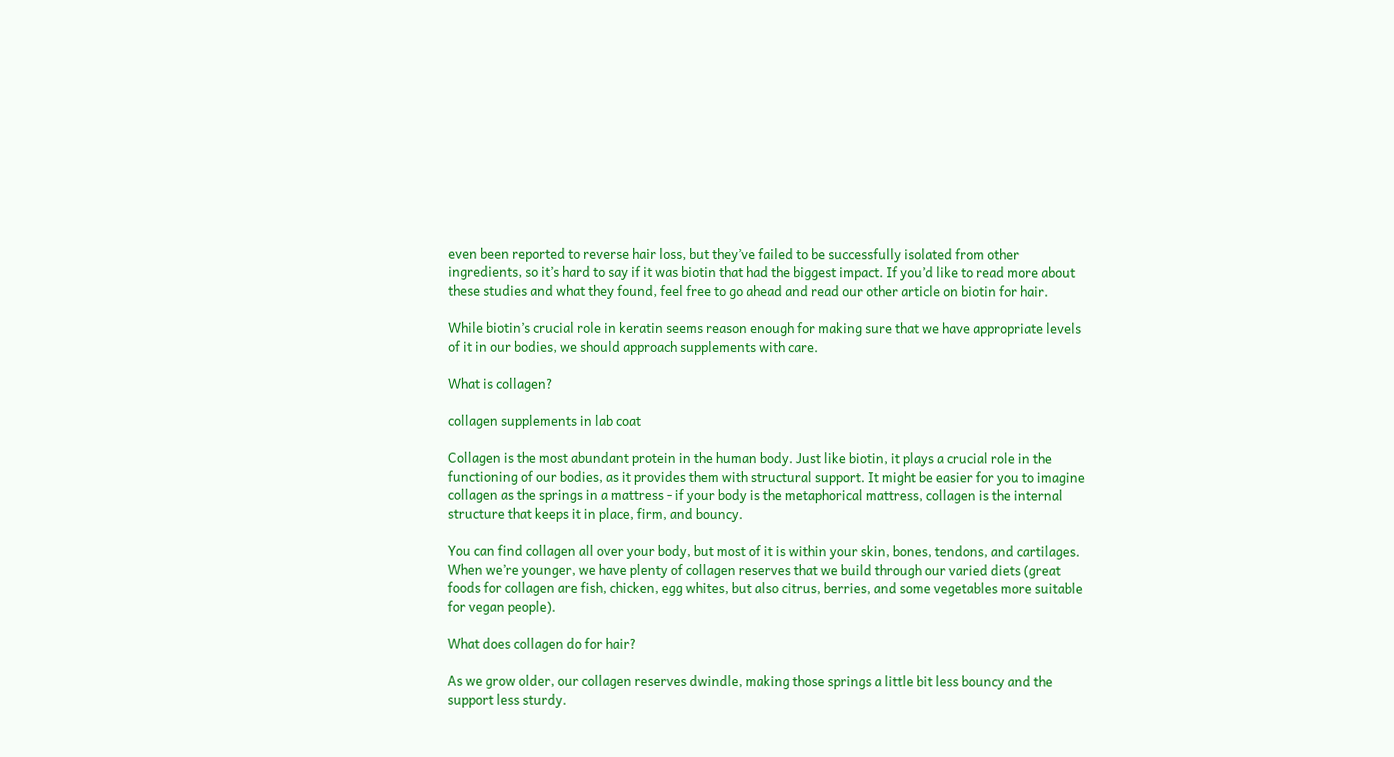even been reported to reverse hair loss, but they’ve failed to be successfully isolated from other ingredients, so it’s hard to say if it was biotin that had the biggest impact. If you’d like to read more about these studies and what they found, feel free to go ahead and read our other article on biotin for hair.

While biotin’s crucial role in keratin seems reason enough for making sure that we have appropriate levels of it in our bodies, we should approach supplements with care.

What is collagen?

collagen supplements in lab coat

Collagen is the most abundant protein in the human body. Just like biotin, it plays a crucial role in the functioning of our bodies, as it provides them with structural support. It might be easier for you to imagine collagen as the springs in a mattress - if your body is the metaphorical mattress, collagen is the internal structure that keeps it in place, firm, and bouncy.

You can find collagen all over your body, but most of it is within your skin, bones, tendons, and cartilages. When we’re younger, we have plenty of collagen reserves that we build through our varied diets (great foods for collagen are fish, chicken, egg whites, but also citrus, berries, and some vegetables more suitable for vegan people).

What does collagen do for hair?

As we grow older, our collagen reserves dwindle, making those springs a little bit less bouncy and the support less sturdy.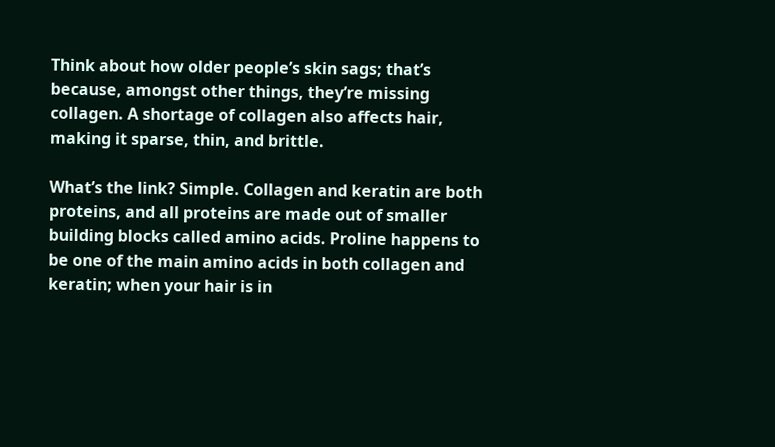Think about how older people’s skin sags; that’s because, amongst other things, they’re missing collagen. A shortage of collagen also affects hair, making it sparse, thin, and brittle.

What’s the link? Simple. Collagen and keratin are both proteins, and all proteins are made out of smaller building blocks called amino acids. Proline happens to be one of the main amino acids in both collagen and keratin; when your hair is in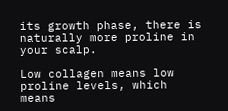its growth phase, there is naturally more proline in your scalp.

Low collagen means low proline levels, which means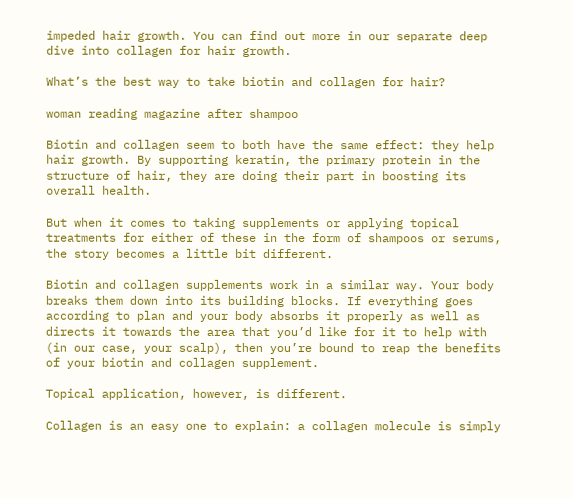impeded hair growth. You can find out more in our separate deep dive into collagen for hair growth.

What’s the best way to take biotin and collagen for hair?

woman reading magazine after shampoo

Biotin and collagen seem to both have the same effect: they help hair growth. By supporting keratin, the primary protein in the structure of hair, they are doing their part in boosting its overall health.

But when it comes to taking supplements or applying topical treatments for either of these in the form of shampoos or serums, the story becomes a little bit different.

Biotin and collagen supplements work in a similar way. Your body breaks them down into its building blocks. If everything goes according to plan and your body absorbs it properly as well as directs it towards the area that you’d like for it to help with (in our case, your scalp), then you’re bound to reap the benefits of your biotin and collagen supplement.

Topical application, however, is different.

Collagen is an easy one to explain: a collagen molecule is simply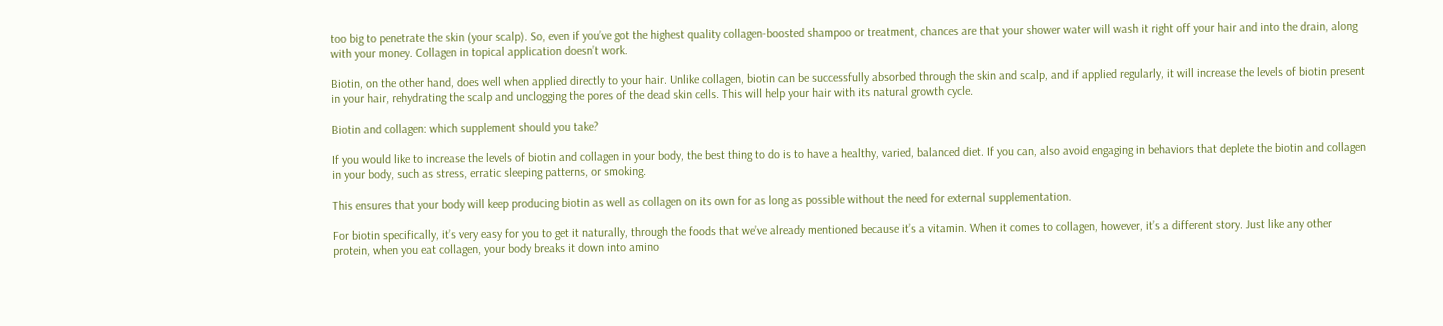too big to penetrate the skin (your scalp). So, even if you’ve got the highest quality collagen-boosted shampoo or treatment, chances are that your shower water will wash it right off your hair and into the drain, along with your money. Collagen in topical application doesn’t work.

Biotin, on the other hand, does well when applied directly to your hair. Unlike collagen, biotin can be successfully absorbed through the skin and scalp, and if applied regularly, it will increase the levels of biotin present in your hair, rehydrating the scalp and unclogging the pores of the dead skin cells. This will help your hair with its natural growth cycle.

Biotin and collagen: which supplement should you take?

If you would like to increase the levels of biotin and collagen in your body, the best thing to do is to have a healthy, varied, balanced diet. If you can, also avoid engaging in behaviors that deplete the biotin and collagen in your body, such as stress, erratic sleeping patterns, or smoking.

This ensures that your body will keep producing biotin as well as collagen on its own for as long as possible without the need for external supplementation.

For biotin specifically, it’s very easy for you to get it naturally, through the foods that we’ve already mentioned because it’s a vitamin. When it comes to collagen, however, it’s a different story. Just like any other protein, when you eat collagen, your body breaks it down into amino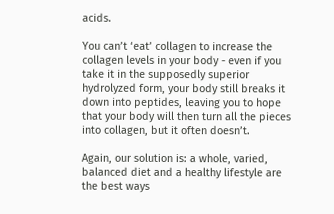acids.

You can’t ‘eat’ collagen to increase the collagen levels in your body - even if you take it in the supposedly superior hydrolyzed form, your body still breaks it down into peptides, leaving you to hope that your body will then turn all the pieces into collagen, but it often doesn’t.

Again, our solution is: a whole, varied, balanced diet and a healthy lifestyle are the best ways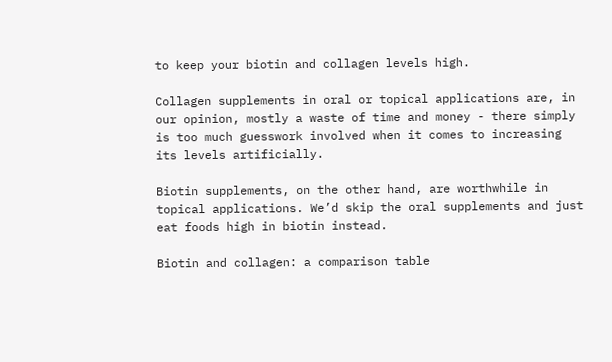to keep your biotin and collagen levels high.

Collagen supplements in oral or topical applications are, in our opinion, mostly a waste of time and money - there simply is too much guesswork involved when it comes to increasing its levels artificially.

Biotin supplements, on the other hand, are worthwhile in topical applications. We’d skip the oral supplements and just eat foods high in biotin instead.

Biotin and collagen: a comparison table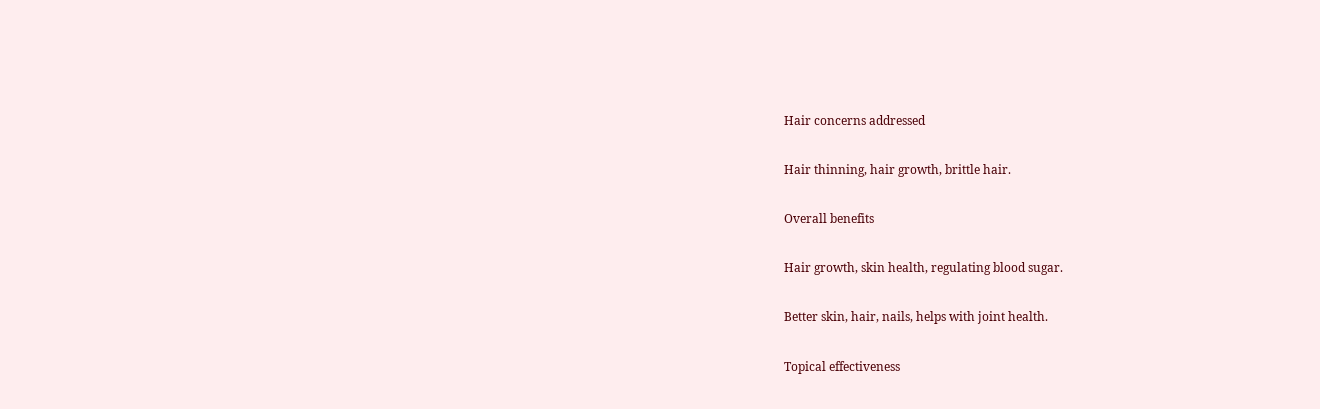Hair concerns addressed

Hair thinning, hair growth, brittle hair.

Overall benefits

Hair growth, skin health, regulating blood sugar.

Better skin, hair, nails, helps with joint health.

Topical effectiveness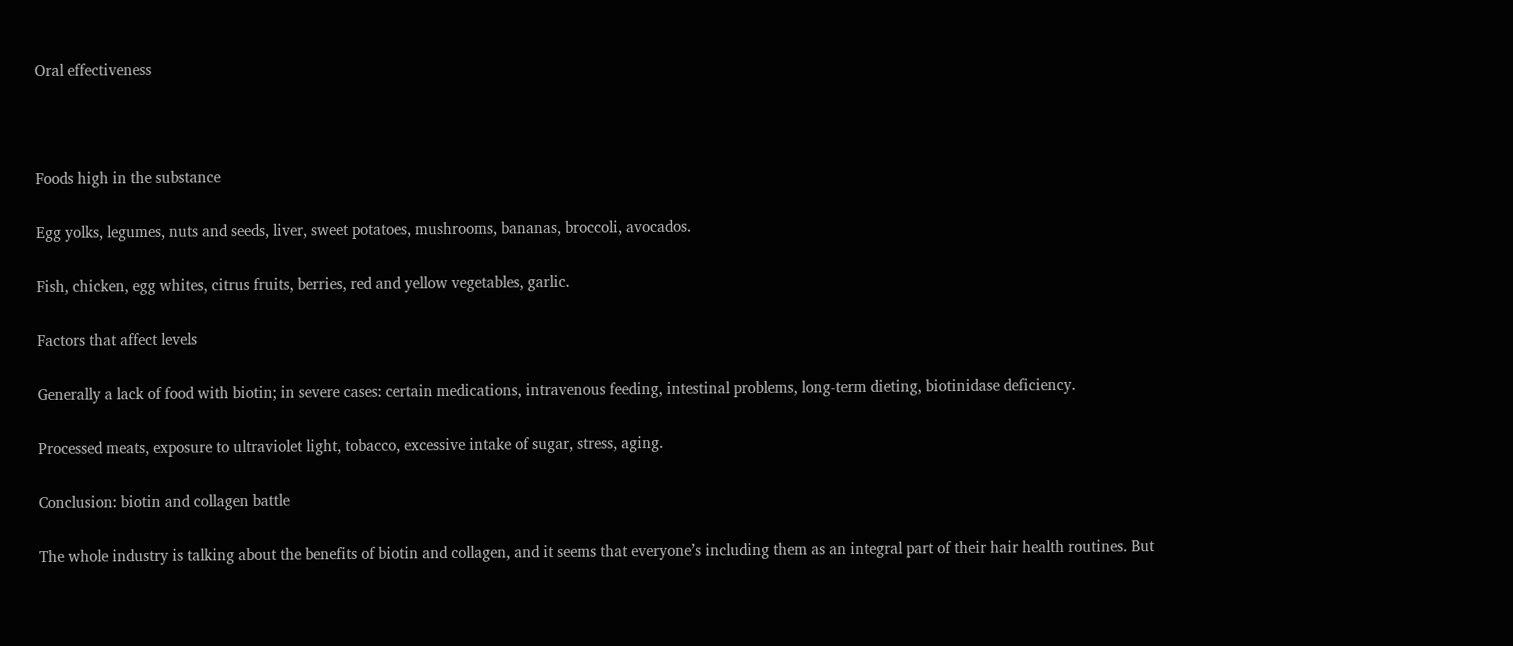Oral effectiveness



Foods high in the substance

Egg yolks, legumes, nuts and seeds, liver, sweet potatoes, mushrooms, bananas, broccoli, avocados.

Fish, chicken, egg whites, citrus fruits, berries, red and yellow vegetables, garlic.

Factors that affect levels

Generally a lack of food with biotin; in severe cases: certain medications, intravenous feeding, intestinal problems, long-term dieting, biotinidase deficiency.

Processed meats, exposure to ultraviolet light, tobacco, excessive intake of sugar, stress, aging.

Conclusion: biotin and collagen battle

The whole industry is talking about the benefits of biotin and collagen, and it seems that everyone’s including them as an integral part of their hair health routines. But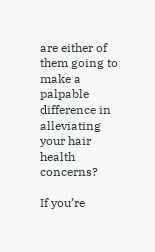are either of them going to make a palpable difference in alleviating your hair health concerns?

If you’re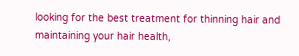looking for the best treatment for thinning hair and maintaining your hair health,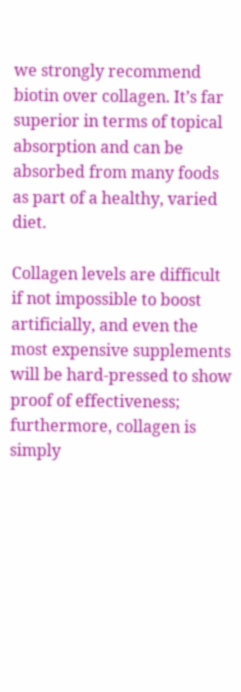we strongly recommend biotin over collagen. It’s far superior in terms of topical absorption and can be absorbed from many foods as part of a healthy, varied diet.

Collagen levels are difficult if not impossible to boost artificially, and even the most expensive supplements will be hard-pressed to show proof of effectiveness; furthermore, collagen is simply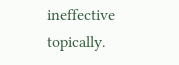ineffective topically.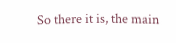So there it is, the main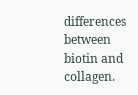differences between biotin and collagen.